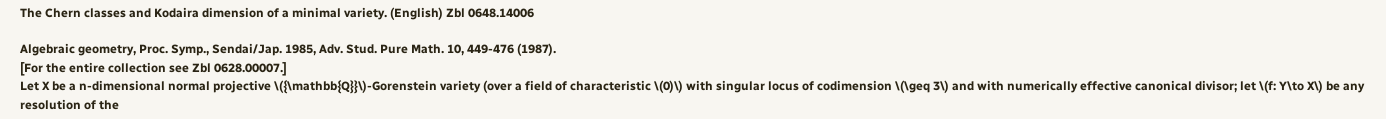The Chern classes and Kodaira dimension of a minimal variety. (English) Zbl 0648.14006

Algebraic geometry, Proc. Symp., Sendai/Jap. 1985, Adv. Stud. Pure Math. 10, 449-476 (1987).
[For the entire collection see Zbl 0628.00007.]
Let X be a n-dimensional normal projective \({\mathbb{Q}}\)-Gorenstein variety (over a field of characteristic \(0)\) with singular locus of codimension \(\geq 3\) and with numerically effective canonical divisor; let \(f: Y\to X\) be any resolution of the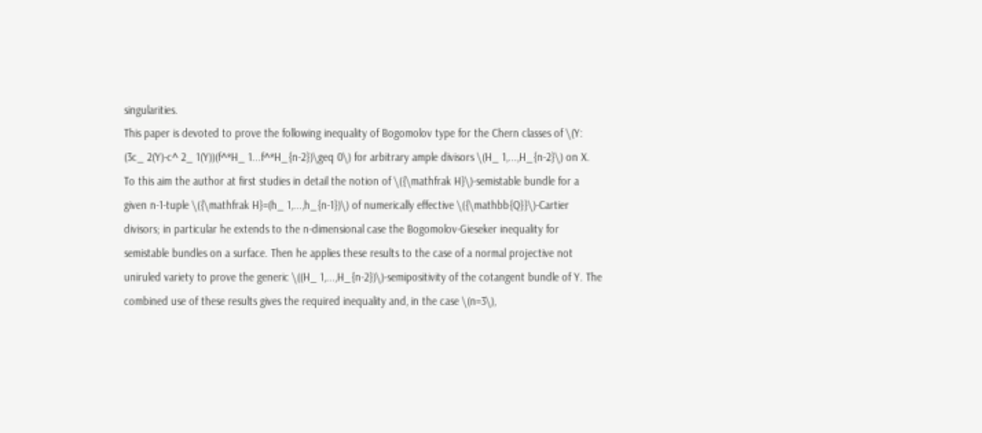singularities.
This paper is devoted to prove the following inequality of Bogomolov type for the Chern classes of \(Y: (3c_ 2(Y)-c^ 2_ 1(Y))(f^*H_ 1...f^*H_{n-2})\geq 0\) for arbitrary ample divisors \(H_ 1,...,H_{n-2}\) on X.
To this aim the author at first studies in detail the notion of \({\mathfrak H}\)-semistable bundle for a given n-1-tuple \({\mathfrak H}=(h_ 1,...,h_{n-1})\) of numerically effective \({\mathbb{Q}}\)-Cartier divisors; in particular he extends to the n-dimensional case the Bogomolov-Gieseker inequality for semistable bundles on a surface. Then he applies these results to the case of a normal projective not uniruled variety to prove the generic \((H_ 1,...,H_{n-2})\)-semipositivity of the cotangent bundle of Y. The combined use of these results gives the required inequality and, in the case \(n=3\),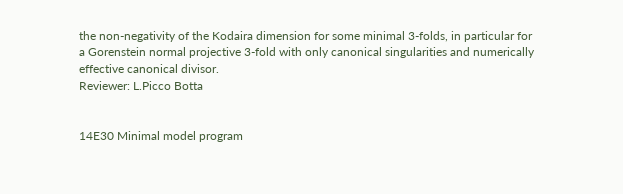the non-negativity of the Kodaira dimension for some minimal 3-folds, in particular for a Gorenstein normal projective 3-fold with only canonical singularities and numerically effective canonical divisor.
Reviewer: L.Picco Botta


14E30 Minimal model program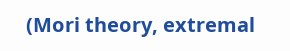(Mori theory, extremal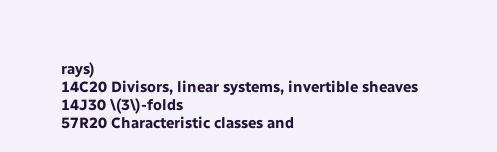rays)
14C20 Divisors, linear systems, invertible sheaves
14J30 \(3\)-folds
57R20 Characteristic classes and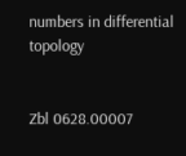numbers in differential topology


Zbl 0628.00007